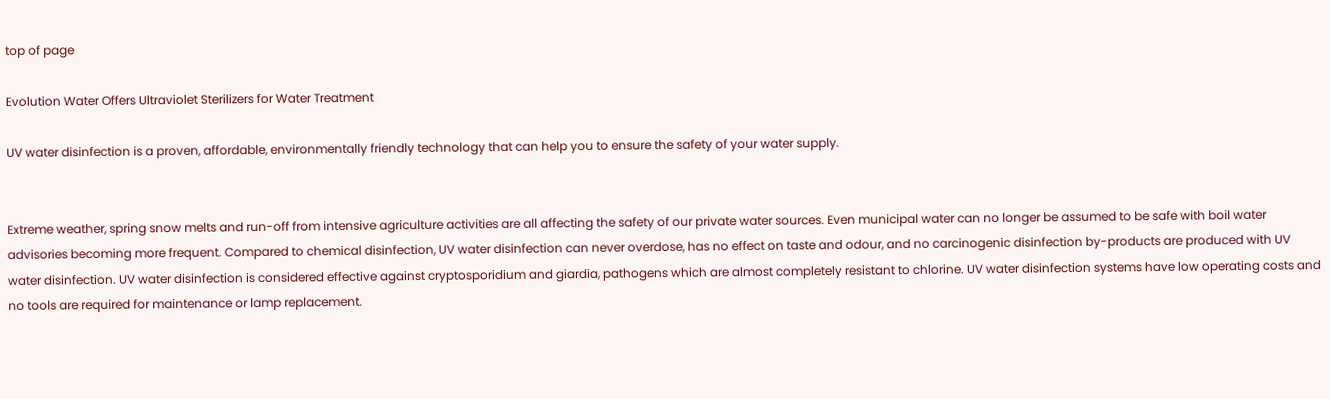top of page

Evolution Water Offers Ultraviolet Sterilizers for Water Treatment

UV water disinfection is a proven, affordable, environmentally friendly technology that can help you to ensure the safety of your water supply.


Extreme weather, spring snow melts and run-off from intensive agriculture activities are all affecting the safety of our private water sources. Even municipal water can no longer be assumed to be safe with boil water advisories becoming more frequent. Compared to chemical disinfection, UV water disinfection can never overdose, has no effect on taste and odour, and no carcinogenic disinfection by-products are produced with UV water disinfection. UV water disinfection is considered effective against cryptosporidium and giardia, pathogens which are almost completely resistant to chlorine. UV water disinfection systems have low operating costs and no tools are required for maintenance or lamp replacement.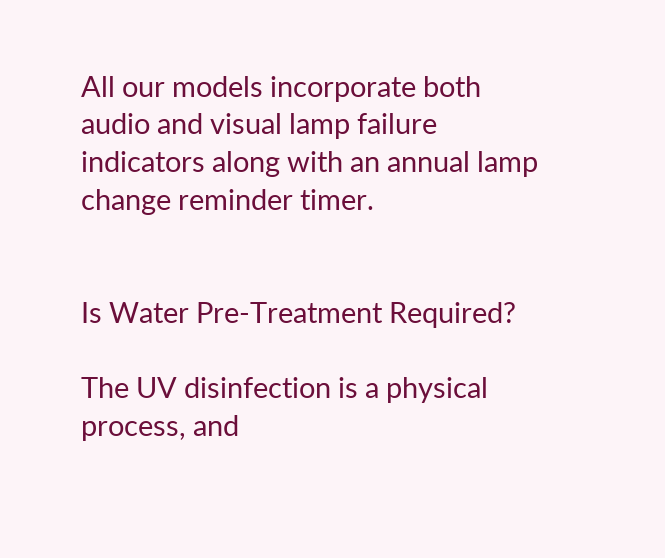All our models incorporate both audio and visual lamp failure indicators along with an annual lamp change reminder timer.


Is Water Pre-Treatment Required?

The UV disinfection is a physical process, and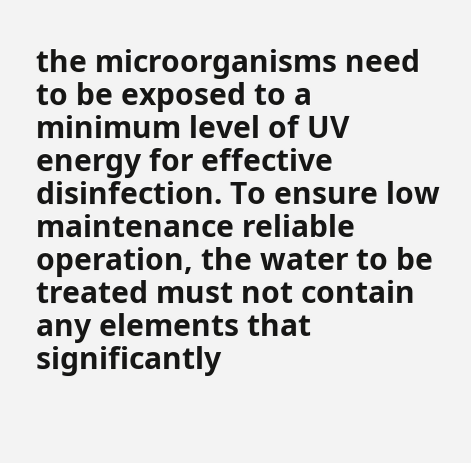the microorganisms need to be exposed to a minimum level of UV energy for effective disinfection. To ensure low maintenance reliable operation, the water to be treated must not contain any elements that significantly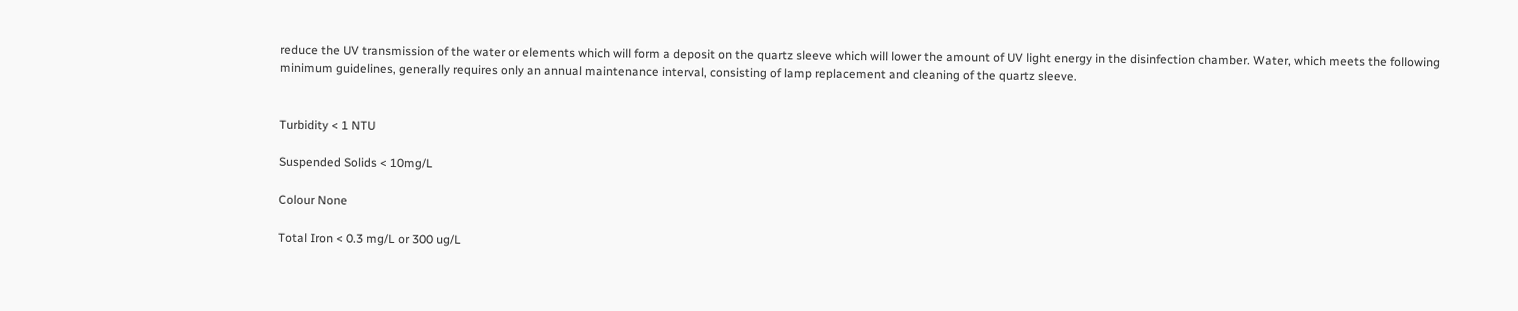reduce the UV transmission of the water or elements which will form a deposit on the quartz sleeve which will lower the amount of UV light energy in the disinfection chamber. Water, which meets the following minimum guidelines, generally requires only an annual maintenance interval, consisting of lamp replacement and cleaning of the quartz sleeve.


Turbidity < 1 NTU

Suspended Solids < 10mg/L

Colour None

Total Iron < 0.3 mg/L or 300 ug/L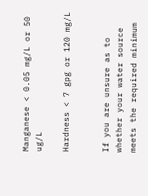Manganese < 0.05 mg/L or 50 ug/L

Hardness < 7 gpg or 120 mg/L


If you are unsure as to whether your water source meets the required minimum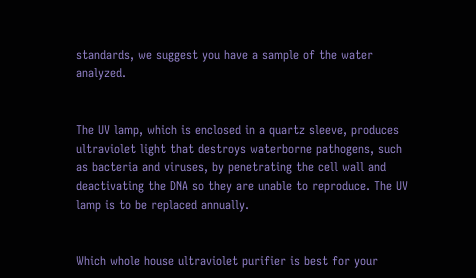standards, we suggest you have a sample of the water analyzed.


The UV lamp, which is enclosed in a quartz sleeve, produces ultraviolet light that destroys waterborne pathogens, such as bacteria and viruses, by penetrating the cell wall and deactivating the DNA so they are unable to reproduce. The UV lamp is to be replaced annually.


Which whole house ultraviolet purifier is best for your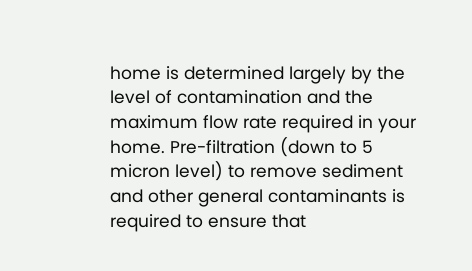home is determined largely by the level of contamination and the maximum flow rate required in your home. Pre-filtration (down to 5 micron level) to remove sediment and other general contaminants is required to ensure that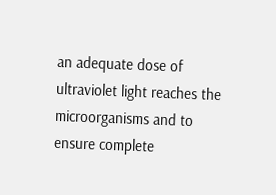an adequate dose of ultraviolet light reaches the microorganisms and to ensure complete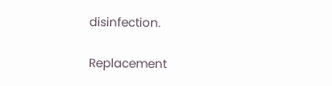disinfection.

Replacement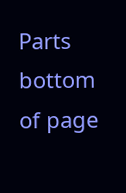Parts
bottom of page